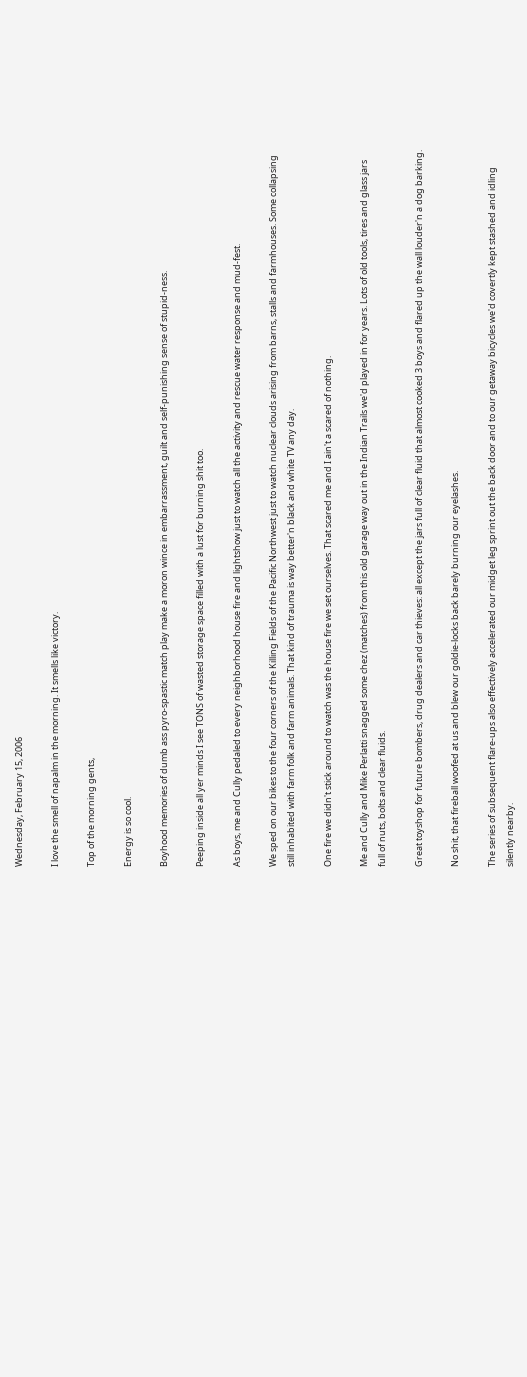Wednesday, February 15, 2006

I love the smell of napalm in the morning. It smells like victory.

Top of the morning gents,

Energy is so cool.

Boyhood memories of dumb ass pyro-spastic match play make a moron wince in embarrassment, guilt and self-punishing sense of stupid-ness.

Peeping inside all yer minds I see TONS of wasted storage space filled with a lust for burning shit too.

As boys, me and Cully pedaled to every neighborhood house fire and lightshow just to watch all the activity and rescue water response and mud-fest.

We sped on our bikes to the four corners of the Killing Fields of the Pacific Northwest just to watch nuclear clouds arising from barns, stalls and farmhouses. Some collapsing still inhabited with farm folk and farm animals. That kind of trauma is way better'n black and white TV any day.

One fire we didn't stick around to watch was the house fire we set ourselves. That scared me and I ain't a scared of nothing.

Me and Cully and Mike Perlatti snagged some chez (matches) from this old garage way out in the Indian Trails we'd played in for years. Lots of old tools, tires and glass jars full of nuts, bolts and clear fluids.

Great toyshop for future bombers, drug dealers and car thieves: all except the jars full of clear fluid that almost cooked 3 boys and flared up the wall louder'n a dog barking.

No shit, that fireball woofed at us and blew our goldie-locks back barely burning our eyelashes.

The series of subsequent flare-ups also effectively accelerated our midget leg sprint out the back door and to our getaway bicycles we'd covertly kept stashed and idling silently nearby.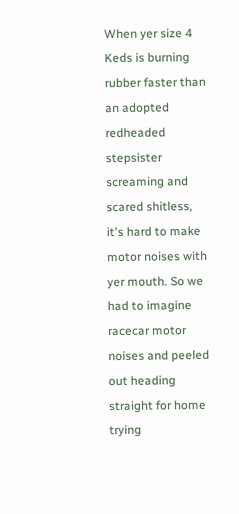When yer size 4 Keds is burning rubber faster than an adopted redheaded stepsister screaming and scared shitless, it's hard to make motor noises with yer mouth. So we had to imagine racecar motor noises and peeled out heading straight for home trying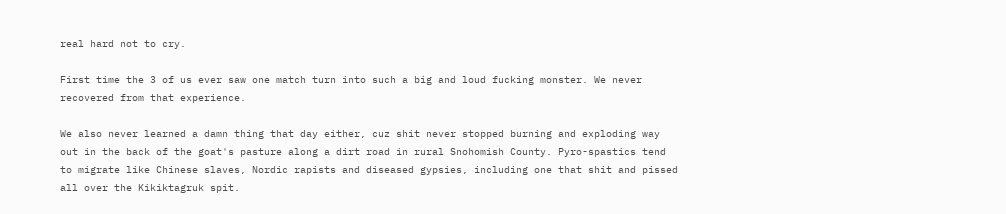real hard not to cry.

First time the 3 of us ever saw one match turn into such a big and loud fucking monster. We never recovered from that experience.

We also never learned a damn thing that day either, cuz shit never stopped burning and exploding way out in the back of the goat's pasture along a dirt road in rural Snohomish County. Pyro-spastics tend to migrate like Chinese slaves, Nordic rapists and diseased gypsies, including one that shit and pissed all over the Kikiktagruk spit.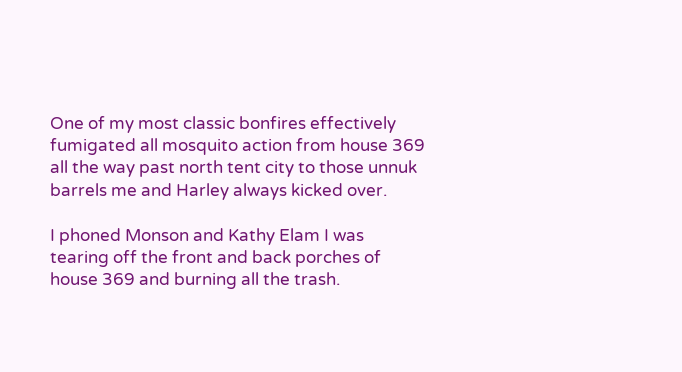One of my most classic bonfires effectively fumigated all mosquito action from house 369 all the way past north tent city to those unnuk barrels me and Harley always kicked over.

I phoned Monson and Kathy Elam I was tearing off the front and back porches of house 369 and burning all the trash.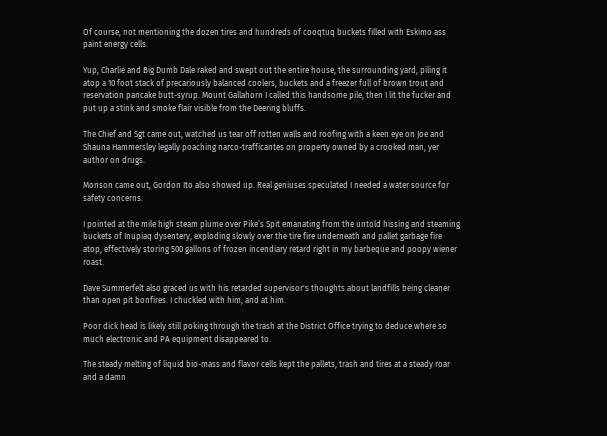Of course, not mentioning the dozen tires and hundreds of cooqtuq buckets filled with Eskimo ass paint energy cells.

Yup, Charlie and Big Dumb Dale raked and swept out the entire house, the surrounding yard, piling it atop a 10 foot stack of precariously balanced coolers, buckets and a freezer full of brown trout and reservation pancake butt-syrup. Mount Gallahorn I called this handsome pile, then I lit the fucker and put up a stink and smoke flair visible from the Deering bluffs.

The Chief and Sgt came out, watched us tear off rotten walls and roofing with a keen eye on Joe and Shauna Hammersley legally poaching narco-trafficantes on property owned by a crooked man, yer author on drugs.

Monson came out, Gordon Ito also showed up. Real geniuses speculated I needed a water source for safety concerns.

I pointed at the mile high steam plume over Pike’s Spit emanating from the untold hissing and steaming buckets of Inupiaq dysentery, exploding slowly over the tire fire underneath and pallet garbage fire atop, effectively storing 500 gallons of frozen incendiary retard right in my barbeque and poopy wiener roast.

Dave Summerfelt also graced us with his retarded supervisor's thoughts about landfills being cleaner than open pit bonfires. I chuckled with him, and at him.

Poor dick head is likely still poking through the trash at the District Office trying to deduce where so much electronic and PA equipment disappeared to.

The steady melting of liquid bio-mass and flavor cells kept the pallets, trash and tires at a steady roar and a damn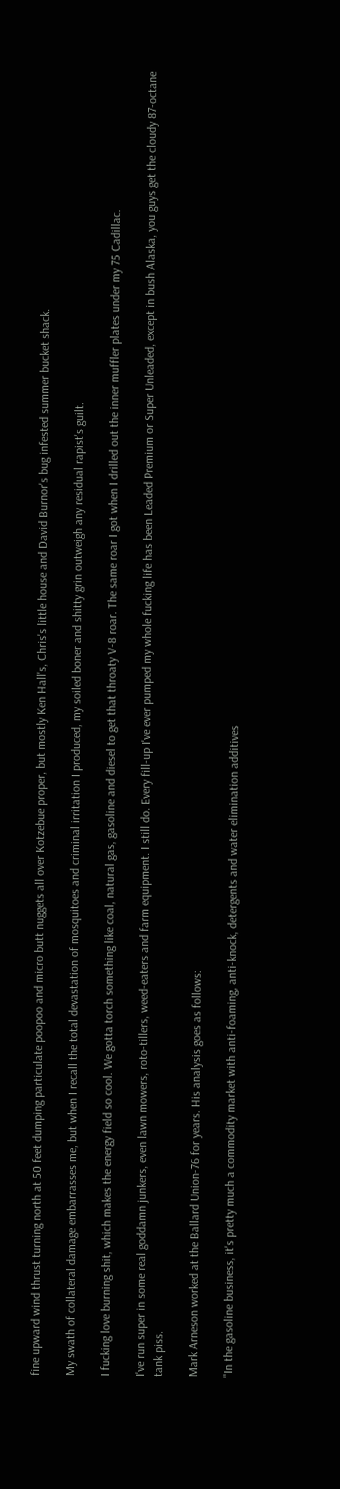fine upward wind thrust turning north at 50 feet dumping particulate poopoo and micro butt nuggets all over Kotzebue proper, but mostly Ken Hall's, Chris's little house and David Burnor's bug infested summer bucket shack.

My swath of collateral damage embarrasses me, but when I recall the total devastation of mosquitoes and criminal irritation I produced, my soiled boner and shitty grin outweigh any residual rapist's guilt.

I fucking love burning shit, which makes the energy field so cool. We gotta torch something like coal, natural gas, gasoline and diesel to get that throaty V-8 roar. The same roar I got when I drilled out the inner muffler plates under my 75 Cadillac.

I've run super in some real goddamn junkers, even lawn mowers, roto-tillers, weed-eaters and farm equipment. I still do. Every fill-up I've ever pumped my whole fucking life has been Leaded Premium or Super Unleaded, except in bush Alaska, you guys get the cloudy 87-octane tank piss.

Mark Arneson worked at the Ballard Union-76 for years. His analysis goes as follows:

"In the gasoline business, it's pretty much a commodity market with anti-foaming, anti-knock, detergents and water elimination additives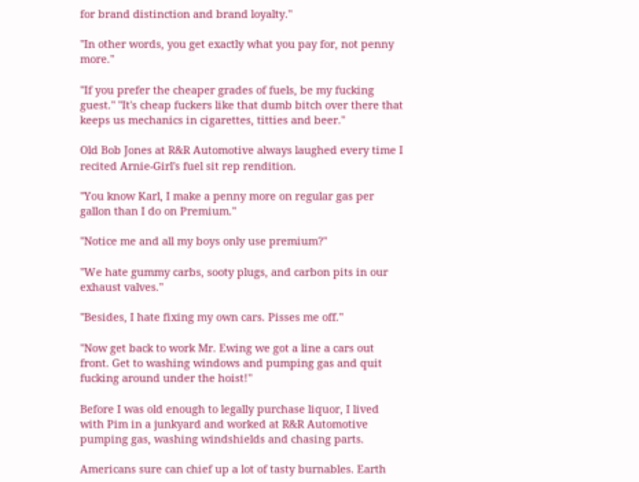for brand distinction and brand loyalty."

"In other words, you get exactly what you pay for, not penny more."

"If you prefer the cheaper grades of fuels, be my fucking guest." "It's cheap fuckers like that dumb bitch over there that keeps us mechanics in cigarettes, titties and beer."

Old Bob Jones at R&R Automotive always laughed every time I recited Arnie-Girl's fuel sit rep rendition.

"You know Karl, I make a penny more on regular gas per gallon than I do on Premium."

"Notice me and all my boys only use premium?"

"We hate gummy carbs, sooty plugs, and carbon pits in our exhaust valves."

"Besides, I hate fixing my own cars. Pisses me off."

"Now get back to work Mr. Ewing we got a line a cars out front. Get to washing windows and pumping gas and quit fucking around under the hoist!"

Before I was old enough to legally purchase liquor, I lived with Pim in a junkyard and worked at R&R Automotive pumping gas, washing windshields and chasing parts.

Americans sure can chief up a lot of tasty burnables. Earth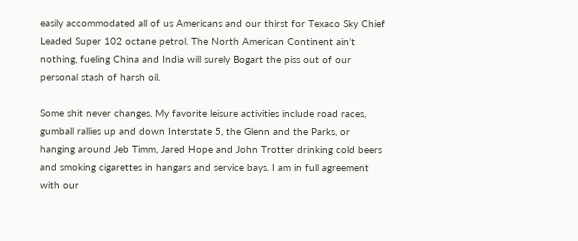easily accommodated all of us Americans and our thirst for Texaco Sky Chief Leaded Super 102 octane petrol. The North American Continent ain’t nothing, fueling China and India will surely Bogart the piss out of our personal stash of harsh oil.

Some shit never changes. My favorite leisure activities include road races, gumball rallies up and down Interstate 5, the Glenn and the Parks, or hanging around Jeb Timm, Jared Hope and John Trotter drinking cold beers and smoking cigarettes in hangars and service bays. I am in full agreement with our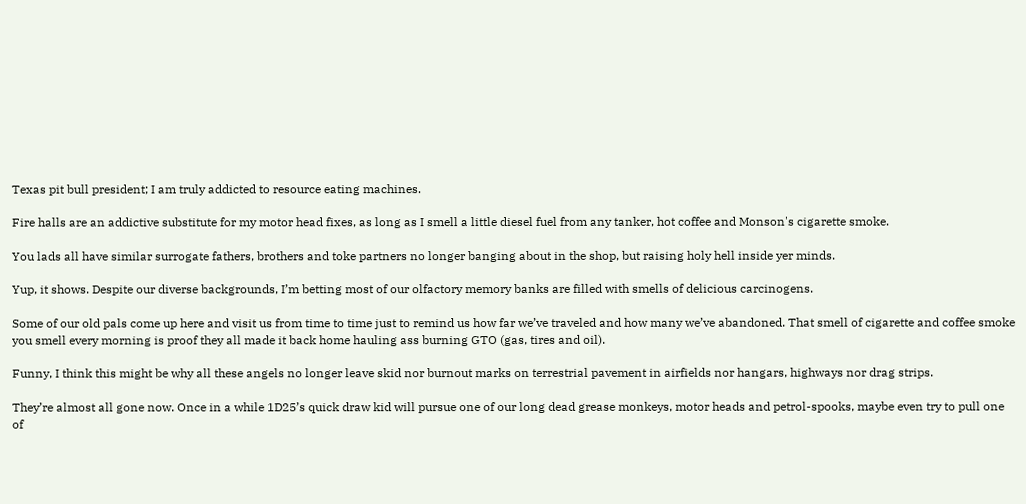Texas pit bull president; I am truly addicted to resource eating machines.

Fire halls are an addictive substitute for my motor head fixes, as long as I smell a little diesel fuel from any tanker, hot coffee and Monson's cigarette smoke.

You lads all have similar surrogate fathers, brothers and toke partners no longer banging about in the shop, but raising holy hell inside yer minds.

Yup, it shows. Despite our diverse backgrounds, I’m betting most of our olfactory memory banks are filled with smells of delicious carcinogens.

Some of our old pals come up here and visit us from time to time just to remind us how far we’ve traveled and how many we’ve abandoned. That smell of cigarette and coffee smoke you smell every morning is proof they all made it back home hauling ass burning GTO (gas, tires and oil).

Funny, I think this might be why all these angels no longer leave skid nor burnout marks on terrestrial pavement in airfields nor hangars, highways nor drag strips.

They’re almost all gone now. Once in a while 1D25’s quick draw kid will pursue one of our long dead grease monkeys, motor heads and petrol-spooks, maybe even try to pull one of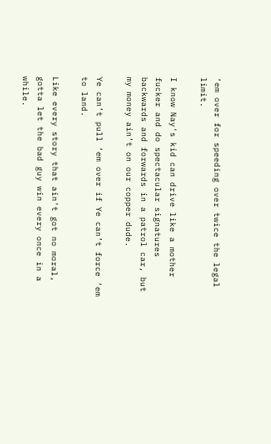‘em over for speeding over twice the legal limit.

I know Nay's kid can drive like a mother fucker and do spectacular signatures backwards and forwards in a patrol car, but my money ain’t on our copper dude.

Ye can’t pull ‘em over if Ye can’t force ‘em to land.

Like every story that ain't got no moral, gotta let the bad guy win every once in a while.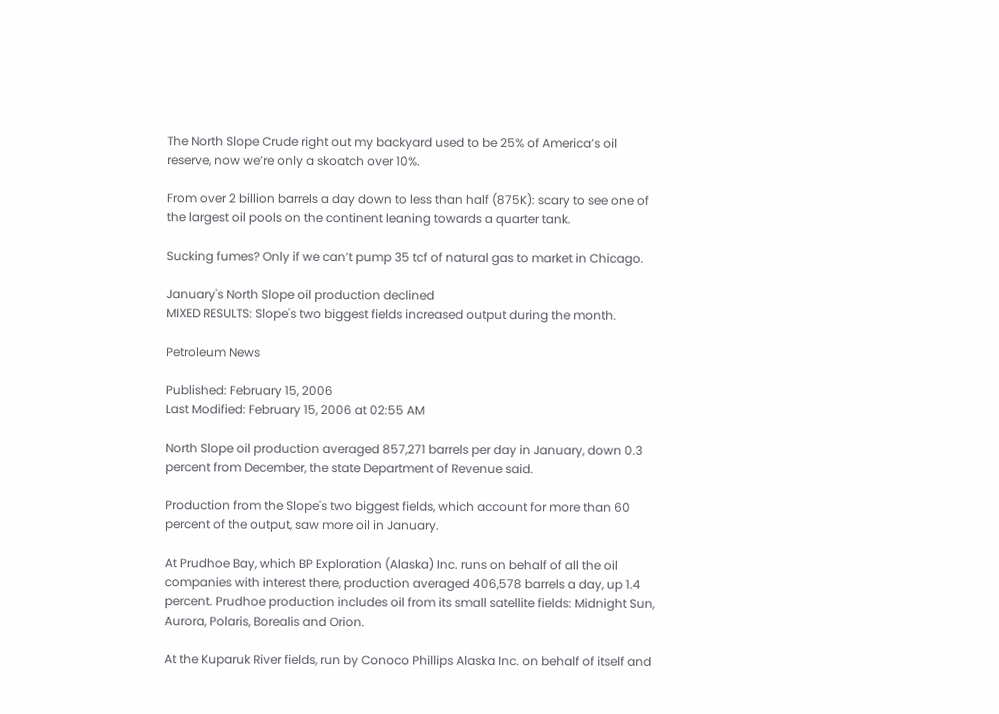The North Slope Crude right out my backyard used to be 25% of America’s oil reserve, now we’re only a skoatch over 10%.

From over 2 billion barrels a day down to less than half (875K): scary to see one of the largest oil pools on the continent leaning towards a quarter tank.

Sucking fumes? Only if we can’t pump 35 tcf of natural gas to market in Chicago.

January's North Slope oil production declined
MIXED RESULTS: Slope's two biggest fields increased output during the month.

Petroleum News

Published: February 15, 2006
Last Modified: February 15, 2006 at 02:55 AM

North Slope oil production averaged 857,271 barrels per day in January, down 0.3 percent from December, the state Department of Revenue said.

Production from the Slope's two biggest fields, which account for more than 60 percent of the output, saw more oil in January.

At Prudhoe Bay, which BP Exploration (Alaska) Inc. runs on behalf of all the oil companies with interest there, production averaged 406,578 barrels a day, up 1.4 percent. Prudhoe production includes oil from its small satellite fields: Midnight Sun, Aurora, Polaris, Borealis and Orion.

At the Kuparuk River fields, run by Conoco Phillips Alaska Inc. on behalf of itself and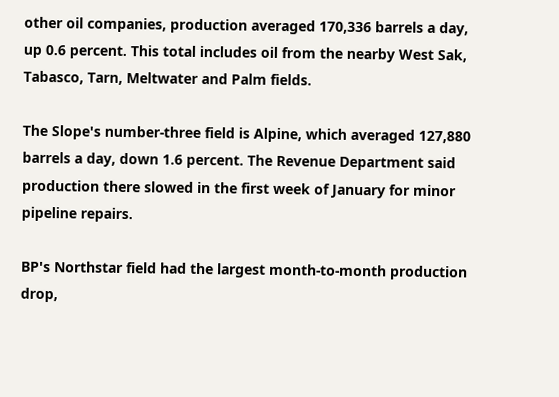other oil companies, production averaged 170,336 barrels a day, up 0.6 percent. This total includes oil from the nearby West Sak, Tabasco, Tarn, Meltwater and Palm fields.

The Slope's number-three field is Alpine, which averaged 127,880 barrels a day, down 1.6 percent. The Revenue Department said production there slowed in the first week of January for minor pipeline repairs.

BP's Northstar field had the largest month-to-month production drop,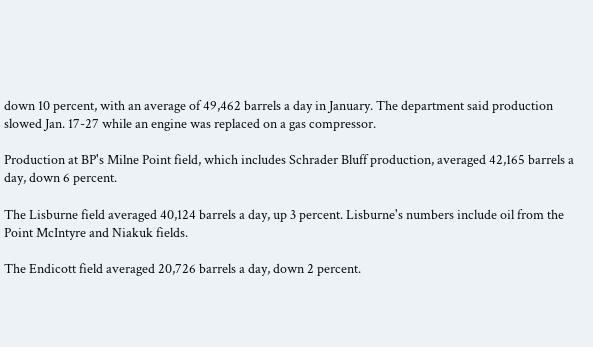down 10 percent, with an average of 49,462 barrels a day in January. The department said production slowed Jan. 17-27 while an engine was replaced on a gas compressor.

Production at BP's Milne Point field, which includes Schrader Bluff production, averaged 42,165 barrels a day, down 6 percent.

The Lisburne field averaged 40,124 barrels a day, up 3 percent. Lisburne's numbers include oil from the Point McIntyre and Niakuk fields.

The Endicott field averaged 20,726 barrels a day, down 2 percent.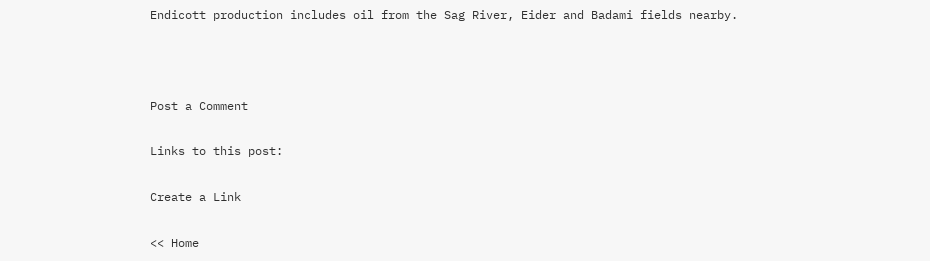Endicott production includes oil from the Sag River, Eider and Badami fields nearby.



Post a Comment

Links to this post:

Create a Link

<< Home